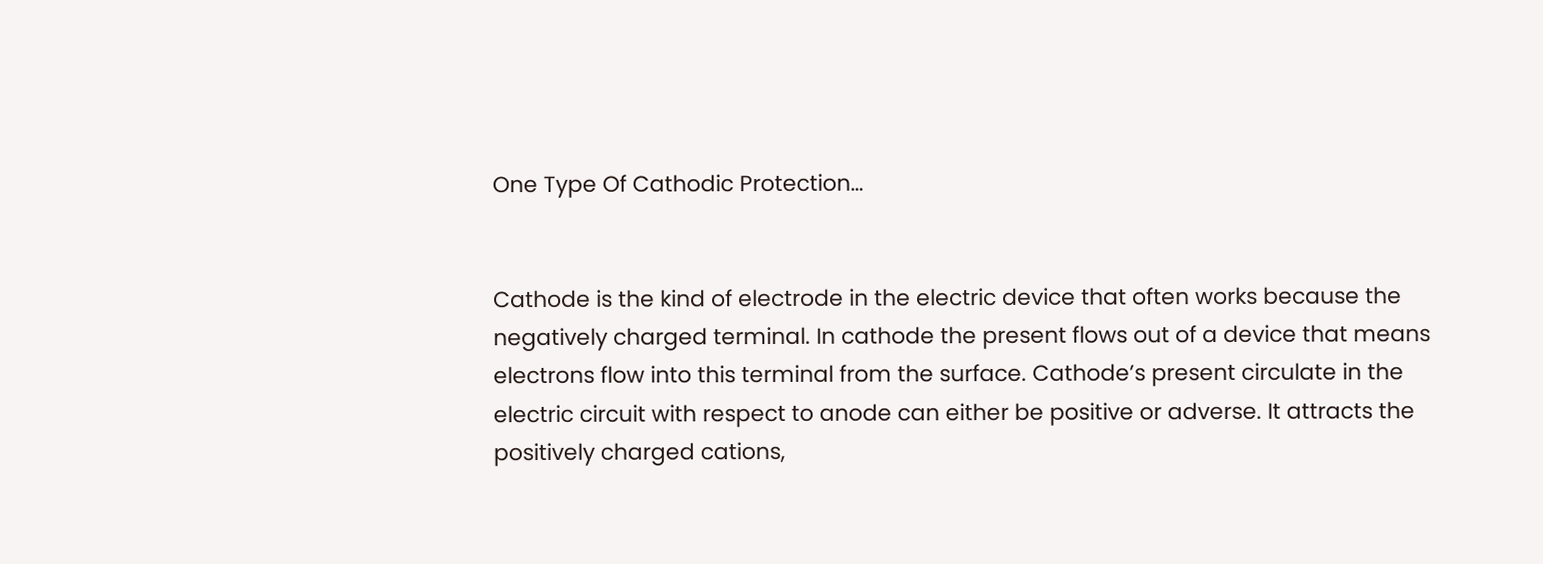One Type Of Cathodic Protection…


Cathode is the kind of electrode in the electric device that often works because the negatively charged terminal. In cathode the present flows out of a device that means electrons flow into this terminal from the surface. Cathode’s present circulate in the electric circuit with respect to anode can either be positive or adverse. It attracts the positively charged cations,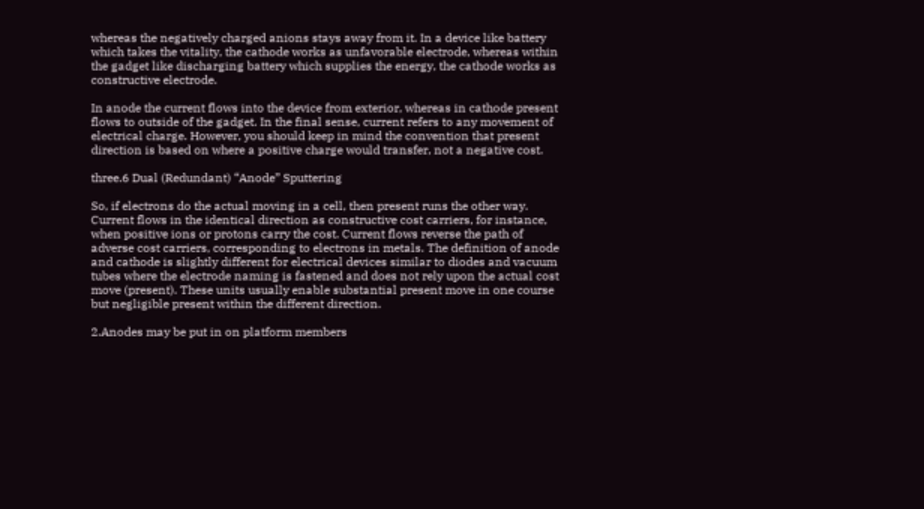whereas the negatively charged anions stays away from it. In a device like battery which takes the vitality, the cathode works as unfavorable electrode, whereas within the gadget like discharging battery which supplies the energy, the cathode works as constructive electrode.

In anode the current flows into the device from exterior, whereas in cathode present flows to outside of the gadget. In the final sense, current refers to any movement of electrical charge. However, you should keep in mind the convention that present direction is based on where a positive charge would transfer, not a negative cost.

three.6 Dual (Redundant) “Anode” Sputtering

So, if electrons do the actual moving in a cell, then present runs the other way. Current flows in the identical direction as constructive cost carriers, for instance, when positive ions or protons carry the cost. Current flows reverse the path of adverse cost carriers, corresponding to electrons in metals. The definition of anode and cathode is slightly different for electrical devices similar to diodes and vacuum tubes where the electrode naming is fastened and does not rely upon the actual cost move (present). These units usually enable substantial present move in one course but negligible present within the different direction.

2.Anodes may be put in on platform members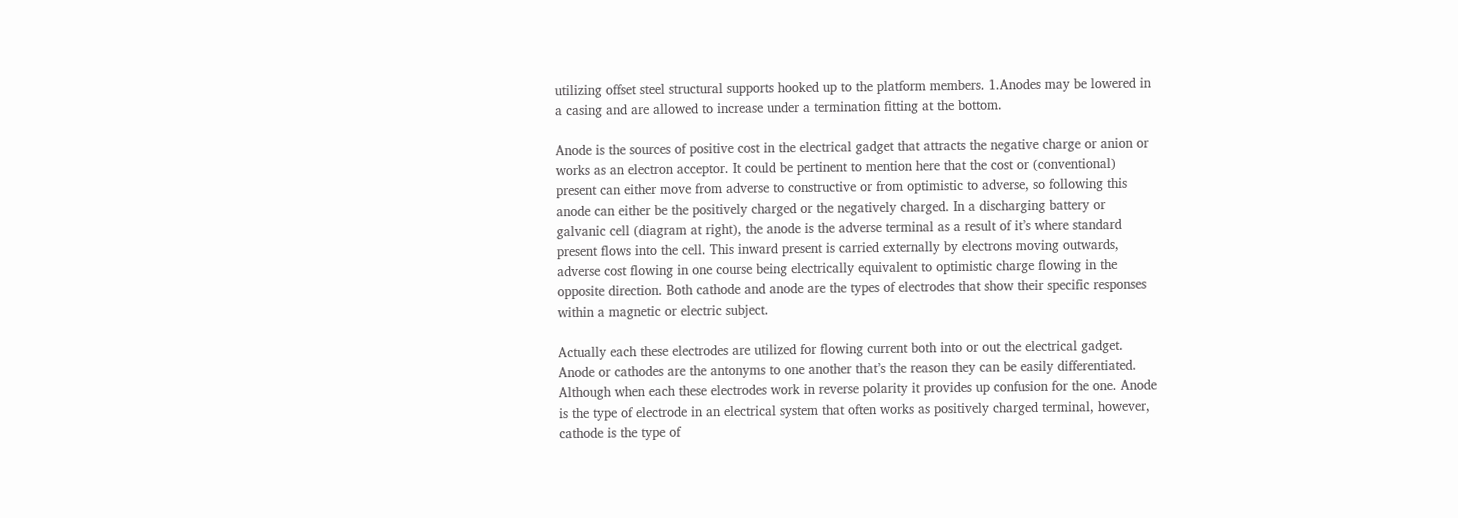utilizing offset steel structural supports hooked up to the platform members. 1.Anodes may be lowered in a casing and are allowed to increase under a termination fitting at the bottom.

Anode is the sources of positive cost in the electrical gadget that attracts the negative charge or anion or works as an electron acceptor. It could be pertinent to mention here that the cost or (conventional) present can either move from adverse to constructive or from optimistic to adverse, so following this anode can either be the positively charged or the negatively charged. In a discharging battery or galvanic cell (diagram at right), the anode is the adverse terminal as a result of it’s where standard present flows into the cell. This inward present is carried externally by electrons moving outwards, adverse cost flowing in one course being electrically equivalent to optimistic charge flowing in the opposite direction. Both cathode and anode are the types of electrodes that show their specific responses within a magnetic or electric subject.

Actually each these electrodes are utilized for flowing current both into or out the electrical gadget. Anode or cathodes are the antonyms to one another that’s the reason they can be easily differentiated. Although when each these electrodes work in reverse polarity it provides up confusion for the one. Anode is the type of electrode in an electrical system that often works as positively charged terminal, however, cathode is the type of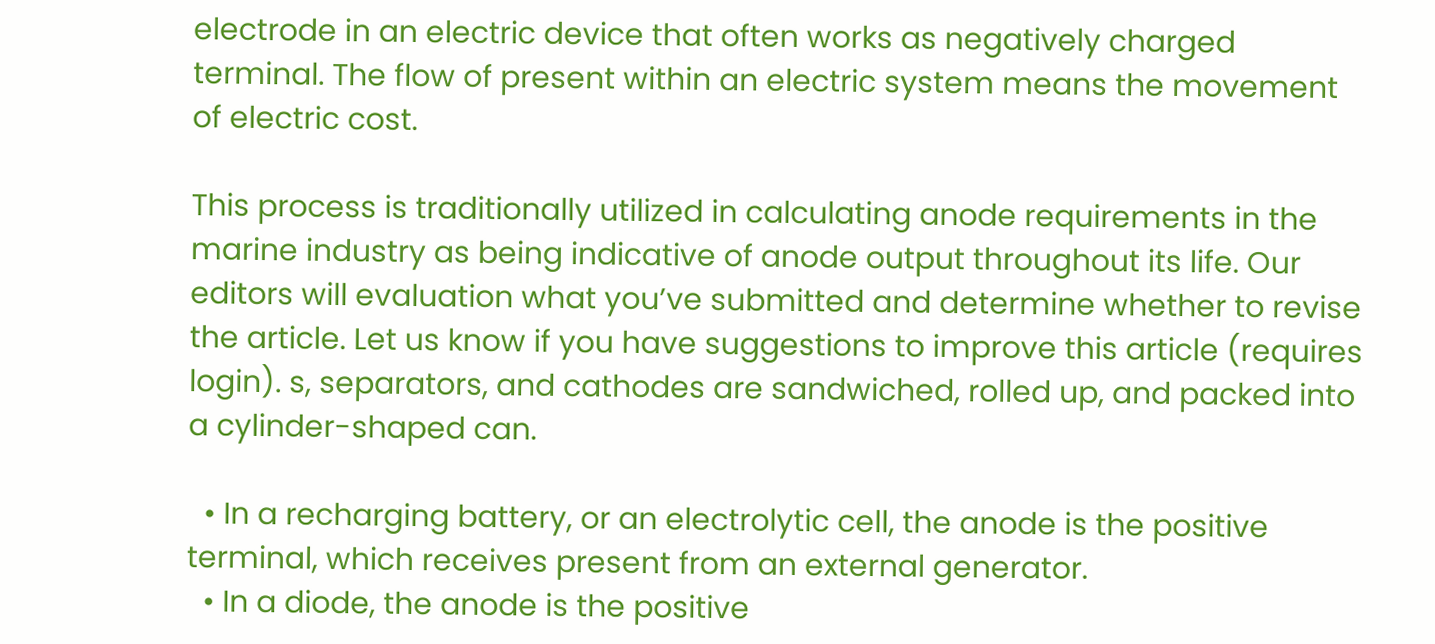electrode in an electric device that often works as negatively charged terminal. The flow of present within an electric system means the movement of electric cost.

This process is traditionally utilized in calculating anode requirements in the marine industry as being indicative of anode output throughout its life. Our editors will evaluation what you’ve submitted and determine whether to revise the article. Let us know if you have suggestions to improve this article (requires login). s, separators, and cathodes are sandwiched, rolled up, and packed into a cylinder-shaped can.

  • In a recharging battery, or an electrolytic cell, the anode is the positive terminal, which receives present from an external generator.
  • In a diode, the anode is the positive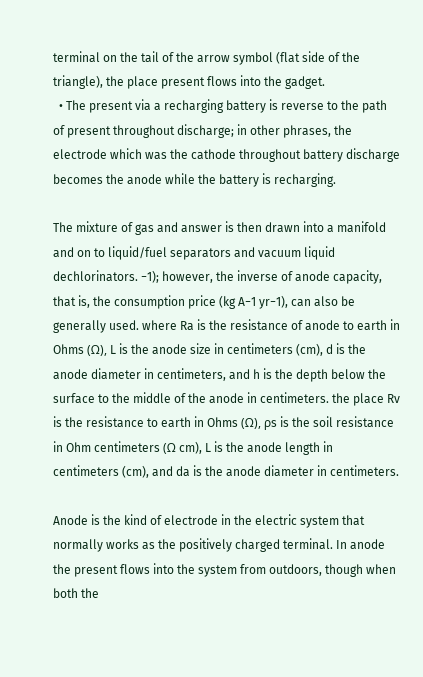terminal on the tail of the arrow symbol (flat side of the triangle), the place present flows into the gadget.
  • The present via a recharging battery is reverse to the path of present throughout discharge; in other phrases, the electrode which was the cathode throughout battery discharge becomes the anode while the battery is recharging.

The mixture of gas and answer is then drawn into a manifold and on to liquid/fuel separators and vacuum liquid dechlorinators. −1); however, the inverse of anode capacity, that is, the consumption price (kg A−1 yr−1), can also be generally used. where Ra is the resistance of anode to earth in Ohms (Ω), L is the anode size in centimeters (cm), d is the anode diameter in centimeters, and h is the depth below the surface to the middle of the anode in centimeters. the place Rv is the resistance to earth in Ohms (Ω), ρs is the soil resistance in Ohm centimeters (Ω cm), L is the anode length in centimeters (cm), and da is the anode diameter in centimeters.

Anode is the kind of electrode in the electric system that normally works as the positively charged terminal. In anode the present flows into the system from outdoors, though when both the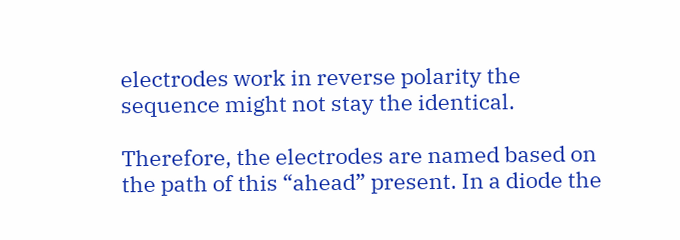electrodes work in reverse polarity the sequence might not stay the identical.

Therefore, the electrodes are named based on the path of this “ahead” present. In a diode the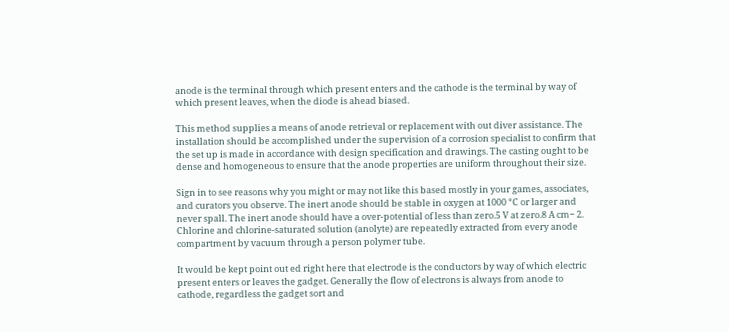anode is the terminal through which present enters and the cathode is the terminal by way of which present leaves, when the diode is ahead biased.

This method supplies a means of anode retrieval or replacement with out diver assistance. The installation should be accomplished under the supervision of a corrosion specialist to confirm that the set up is made in accordance with design specification and drawings. The casting ought to be dense and homogeneous to ensure that the anode properties are uniform throughout their size.

Sign in to see reasons why you might or may not like this based mostly in your games, associates, and curators you observe. The inert anode should be stable in oxygen at 1000 °C or larger and never spall. The inert anode should have a over-potential of less than zero.5 V at zero.8 A cm− 2. Chlorine and chlorine-saturated solution (anolyte) are repeatedly extracted from every anode compartment by vacuum through a person polymer tube.

It would be kept point out ed right here that electrode is the conductors by way of which electric present enters or leaves the gadget. Generally the flow of electrons is always from anode to cathode, regardless the gadget sort and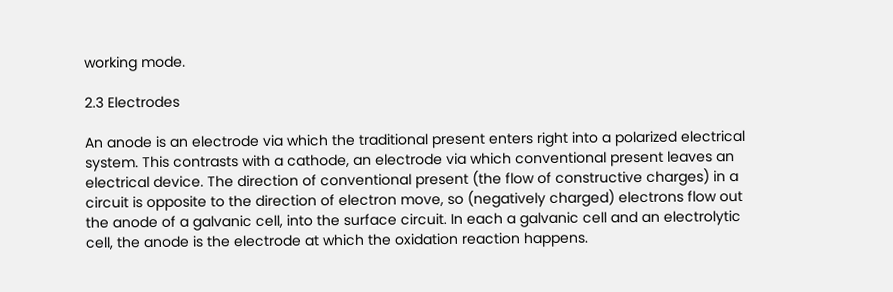working mode.

2.3 Electrodes

An anode is an electrode via which the traditional present enters right into a polarized electrical system. This contrasts with a cathode, an electrode via which conventional present leaves an electrical device. The direction of conventional present (the flow of constructive charges) in a circuit is opposite to the direction of electron move, so (negatively charged) electrons flow out the anode of a galvanic cell, into the surface circuit. In each a galvanic cell and an electrolytic cell, the anode is the electrode at which the oxidation reaction happens.